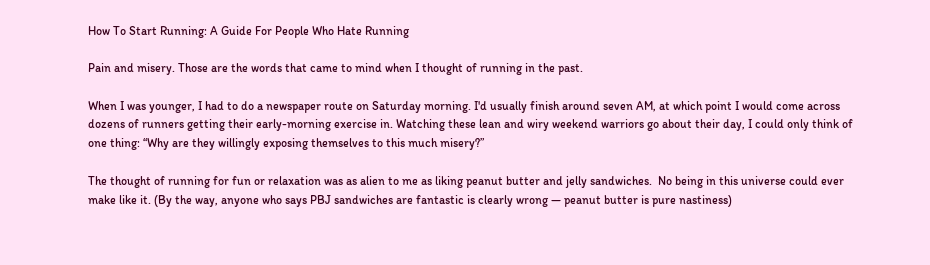How To Start Running: A Guide For People Who Hate Running

Pain and misery. Those are the words that came to mind when I thought of running in the past.

When I was younger, I had to do a newspaper route on Saturday morning. I'd usually finish around seven AM, at which point I would come across dozens of runners getting their early-morning exercise in. Watching these lean and wiry weekend warriors go about their day, I could only think of one thing: “Why are they willingly exposing themselves to this much misery?”

The thought of running for fun or relaxation was as alien to me as liking peanut butter and jelly sandwiches.  No being in this universe could ever make like it. (By the way, anyone who says PBJ sandwiches are fantastic is clearly wrong — peanut butter is pure nastiness)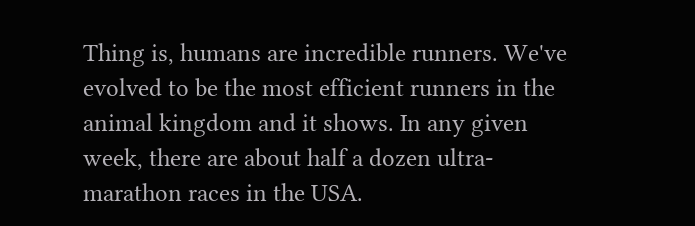Thing is, humans are incredible runners. We've evolved to be the most efficient runners in the animal kingdom and it shows. In any given week, there are about half a dozen ultra-marathon races in the USA.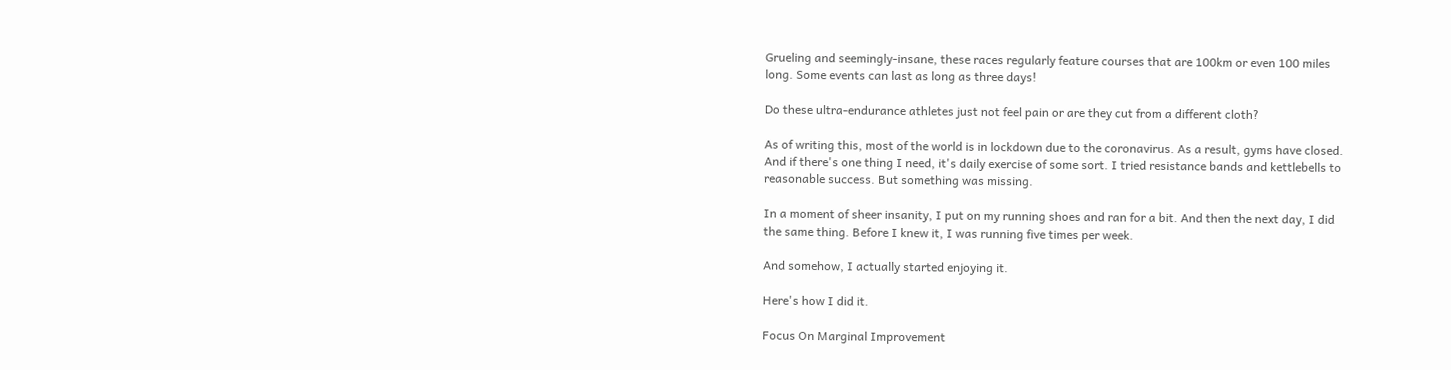Grueling and seemingly-insane, these races regularly feature courses that are 100km or even 100 miles long. Some events can last as long as three days!

Do these ultra-endurance athletes just not feel pain or are they cut from a different cloth?

As of writing this, most of the world is in lockdown due to the coronavirus. As a result, gyms have closed. And if there's one thing I need, it's daily exercise of some sort. I tried resistance bands and kettlebells to reasonable success. But something was missing.

In a moment of sheer insanity, I put on my running shoes and ran for a bit. And then the next day, I did the same thing. Before I knew it, I was running five times per week.

And somehow, I actually started enjoying it.

Here's how I did it.

Focus On Marginal Improvement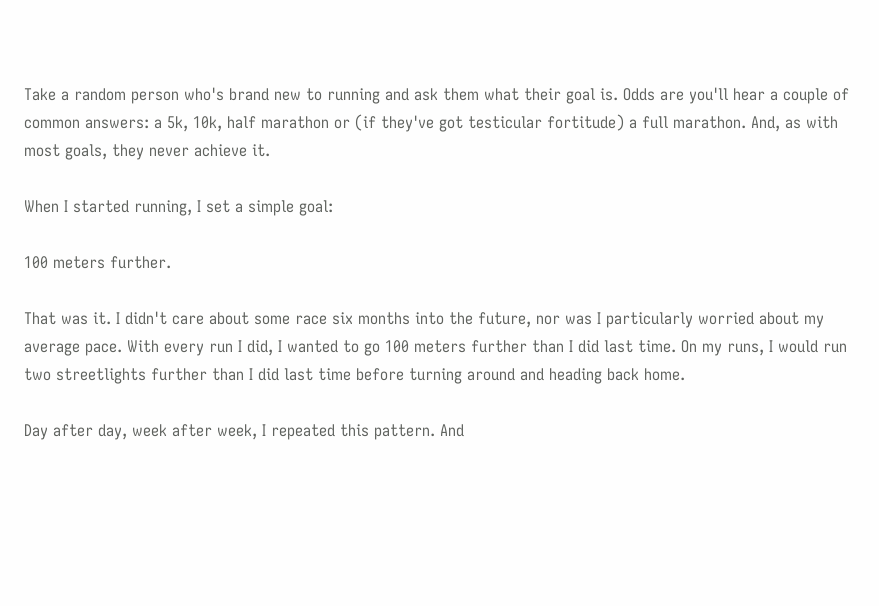Take a random person who's brand new to running and ask them what their goal is. Odds are you'll hear a couple of common answers: a 5k, 10k, half marathon or (if they've got testicular fortitude) a full marathon. And, as with most goals, they never achieve it.

When I started running, I set a simple goal:

100 meters further.

That was it. I didn't care about some race six months into the future, nor was I particularly worried about my average pace. With every run I did, I wanted to go 100 meters further than I did last time. On my runs, I would run two streetlights further than I did last time before turning around and heading back home.

Day after day, week after week, I repeated this pattern. And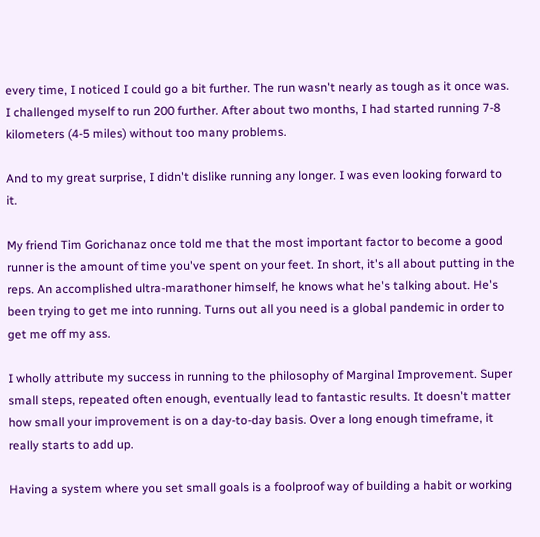every time, I noticed I could go a bit further. The run wasn't nearly as tough as it once was. I challenged myself to run 200 further. After about two months, I had started running 7-8 kilometers (4-5 miles) without too many problems.

And to my great surprise, I didn't dislike running any longer. I was even looking forward to it.

My friend Tim Gorichanaz once told me that the most important factor to become a good runner is the amount of time you've spent on your feet. In short, it's all about putting in the reps. An accomplished ultra-marathoner himself, he knows what he's talking about. He's been trying to get me into running. Turns out all you need is a global pandemic in order to get me off my ass.

I wholly attribute my success in running to the philosophy of Marginal Improvement. Super small steps, repeated often enough, eventually lead to fantastic results. It doesn't matter how small your improvement is on a day-to-day basis. Over a long enough timeframe, it really starts to add up.

Having a system where you set small goals is a foolproof way of building a habit or working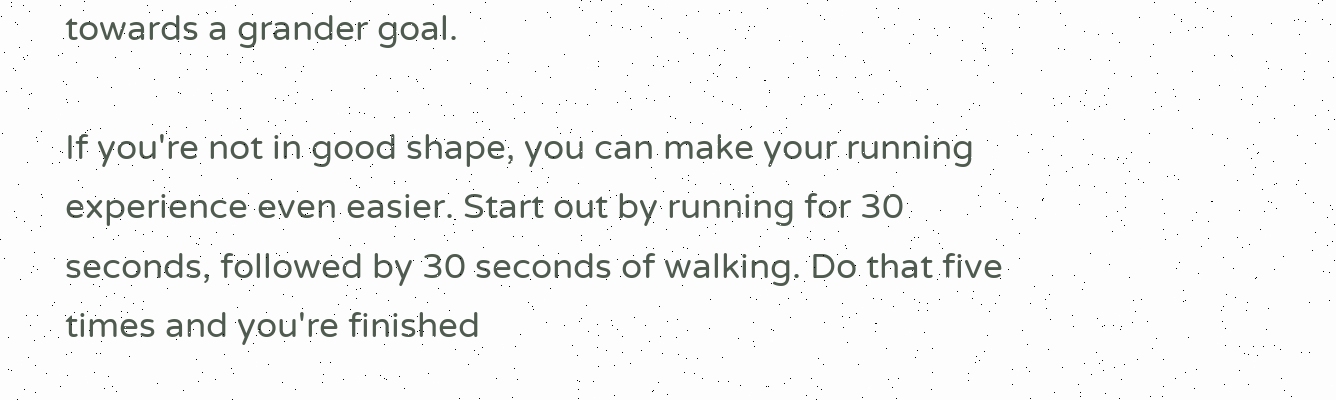towards a grander goal.

If you're not in good shape, you can make your running experience even easier. Start out by running for 30 seconds, followed by 30 seconds of walking. Do that five times and you're finished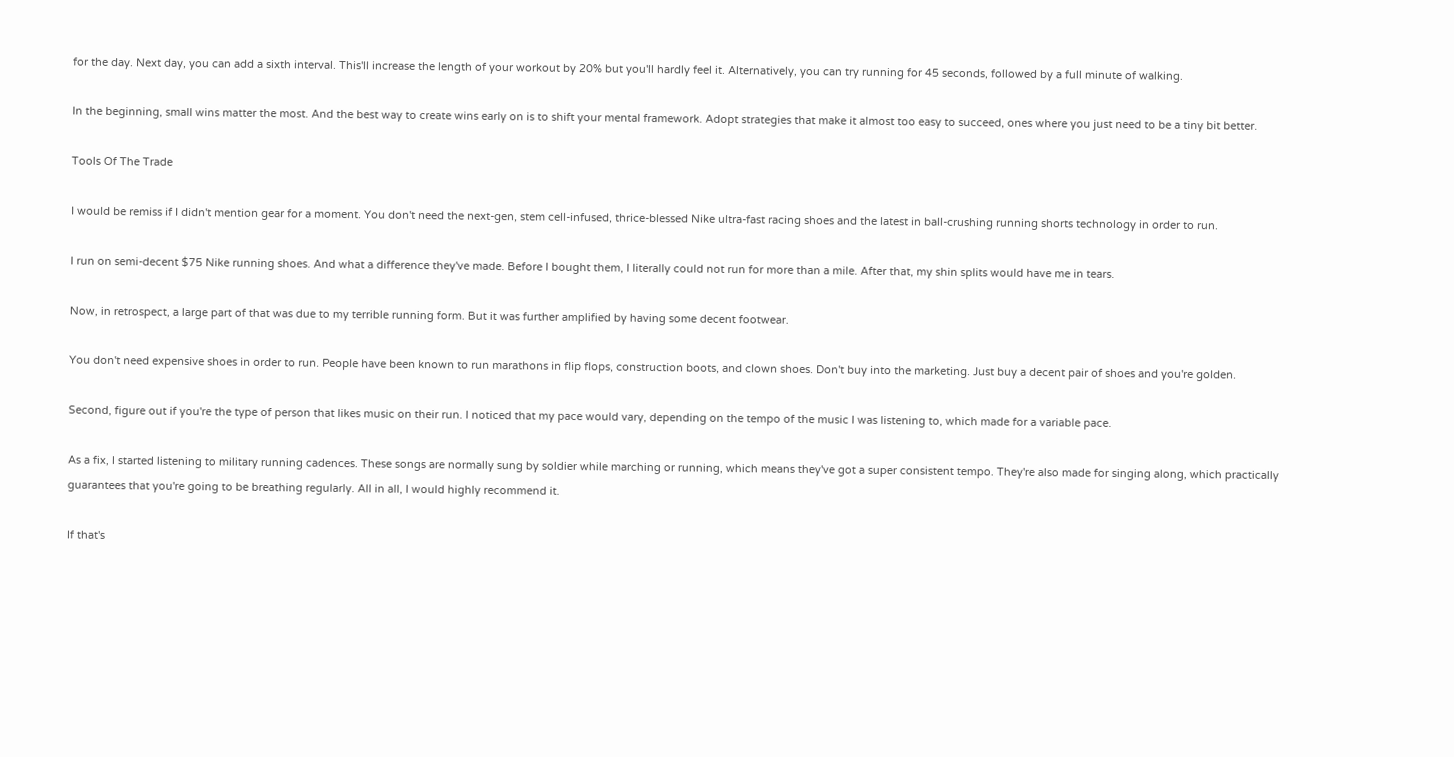for the day. Next day, you can add a sixth interval. This'll increase the length of your workout by 20% but you'll hardly feel it. Alternatively, you can try running for 45 seconds, followed by a full minute of walking.

In the beginning, small wins matter the most. And the best way to create wins early on is to shift your mental framework. Adopt strategies that make it almost too easy to succeed, ones where you just need to be a tiny bit better.

Tools Of The Trade

I would be remiss if I didn't mention gear for a moment. You don't need the next-gen, stem cell-infused, thrice-blessed Nike ultra-fast racing shoes and the latest in ball-crushing running shorts technology in order to run.

I run on semi-decent $75 Nike running shoes. And what a difference they've made. Before I bought them, I literally could not run for more than a mile. After that, my shin splits would have me in tears.

Now, in retrospect, a large part of that was due to my terrible running form. But it was further amplified by having some decent footwear.

You don't need expensive shoes in order to run. People have been known to run marathons in flip flops, construction boots, and clown shoes. Don't buy into the marketing. Just buy a decent pair of shoes and you're golden.

Second, figure out if you're the type of person that likes music on their run. I noticed that my pace would vary, depending on the tempo of the music I was listening to, which made for a variable pace.

As a fix, I started listening to military running cadences. These songs are normally sung by soldier while marching or running, which means they've got a super consistent tempo. They're also made for singing along, which practically guarantees that you're going to be breathing regularly. All in all, I would highly recommend it.

If that's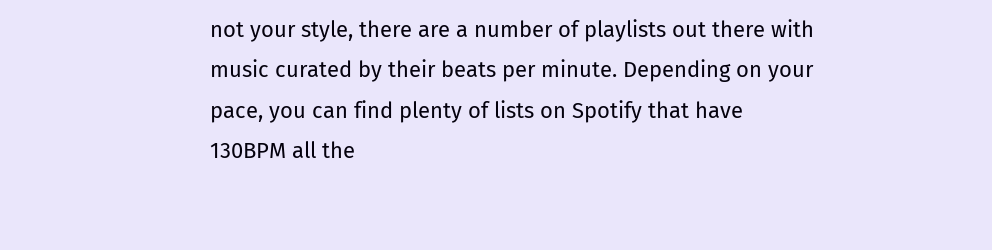not your style, there are a number of playlists out there with music curated by their beats per minute. Depending on your pace, you can find plenty of lists on Spotify that have 130BPM all the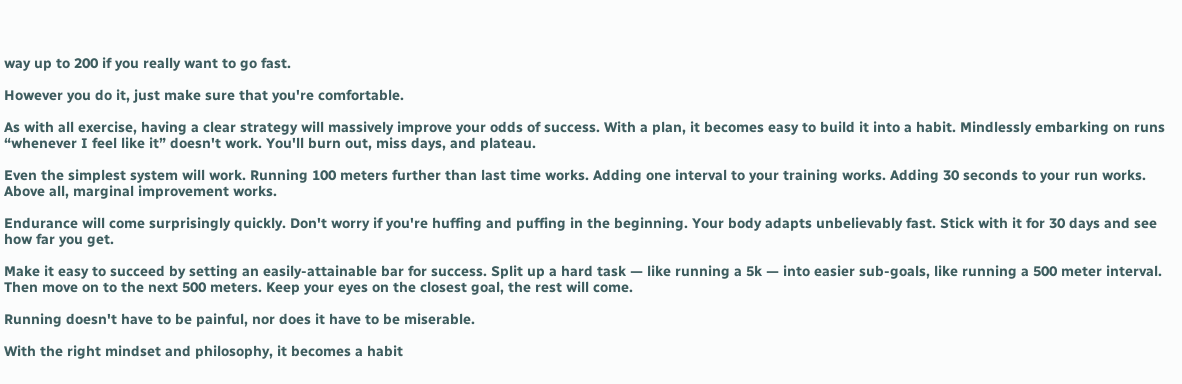way up to 200 if you really want to go fast.

However you do it, just make sure that you're comfortable.

As with all exercise, having a clear strategy will massively improve your odds of success. With a plan, it becomes easy to build it into a habit. Mindlessly embarking on runs “whenever I feel like it” doesn't work. You'll burn out, miss days, and plateau.

Even the simplest system will work. Running 100 meters further than last time works. Adding one interval to your training works. Adding 30 seconds to your run works. Above all, marginal improvement works.

Endurance will come surprisingly quickly. Don't worry if you're huffing and puffing in the beginning. Your body adapts unbelievably fast. Stick with it for 30 days and see how far you get.

Make it easy to succeed by setting an easily-attainable bar for success. Split up a hard task — like running a 5k — into easier sub-goals, like running a 500 meter interval. Then move on to the next 500 meters. Keep your eyes on the closest goal, the rest will come.

Running doesn't have to be painful, nor does it have to be miserable.

With the right mindset and philosophy, it becomes a habit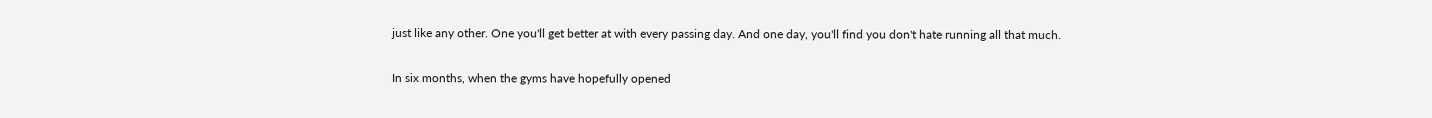just like any other. One you'll get better at with every passing day. And one day, you'll find you don't hate running all that much.

In six months, when the gyms have hopefully opened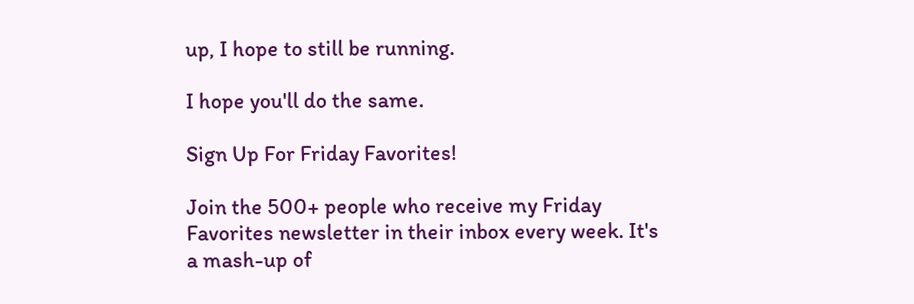up, I hope to still be running.

I hope you'll do the same.

Sign Up For Friday Favorites!

Join the 500+ people who receive my Friday Favorites newsletter in their inbox every week. It's a mash-up of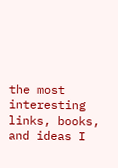the most interesting links, books, and ideas I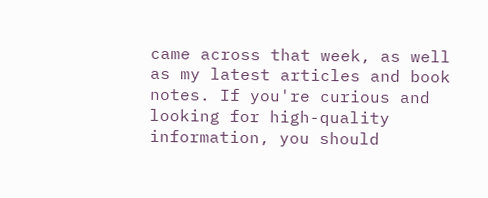came across that week, as well as my latest articles and book notes. If you're curious and looking for high-quality information, you should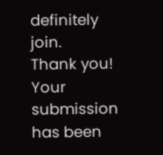definitely join.
Thank you! Your submission has been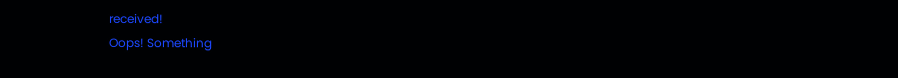received!
Oops! Something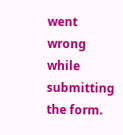went wrong while submitting the form.